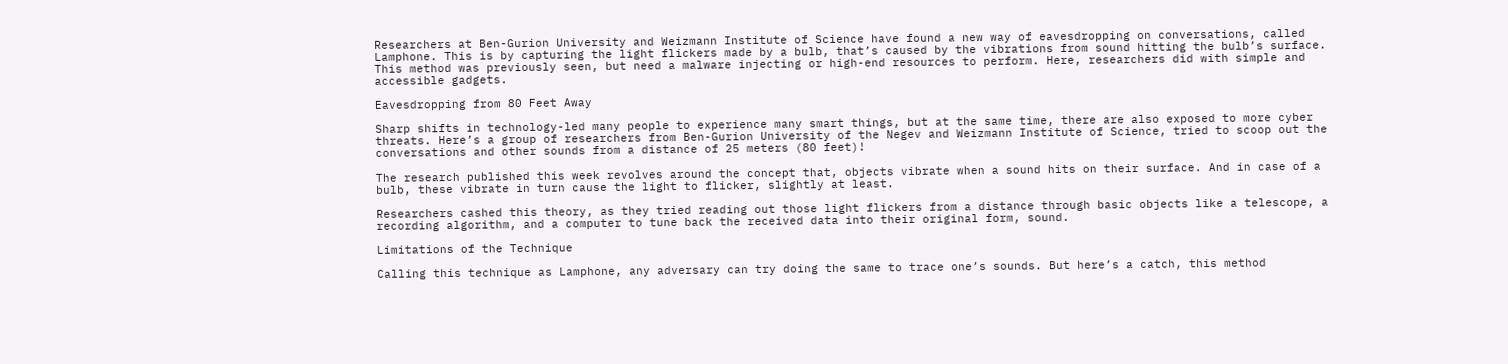Researchers at Ben-Gurion University and Weizmann Institute of Science have found a new way of eavesdropping on conversations, called Lamphone. This is by capturing the light flickers made by a bulb, that’s caused by the vibrations from sound hitting the bulb’s surface. This method was previously seen, but need a malware injecting or high-end resources to perform. Here, researchers did with simple and accessible gadgets.

Eavesdropping from 80 Feet Away

Sharp shifts in technology-led many people to experience many smart things, but at the same time, there are also exposed to more cyber threats. Here’s a group of researchers from Ben-Gurion University of the Negev and Weizmann Institute of Science, tried to scoop out the conversations and other sounds from a distance of 25 meters (80 feet)!

The research published this week revolves around the concept that, objects vibrate when a sound hits on their surface. And in case of a bulb, these vibrate in turn cause the light to flicker, slightly at least.

Researchers cashed this theory, as they tried reading out those light flickers from a distance through basic objects like a telescope, a recording algorithm, and a computer to tune back the received data into their original form, sound.

Limitations of the Technique

Calling this technique as Lamphone, any adversary can try doing the same to trace one’s sounds. But here’s a catch, this method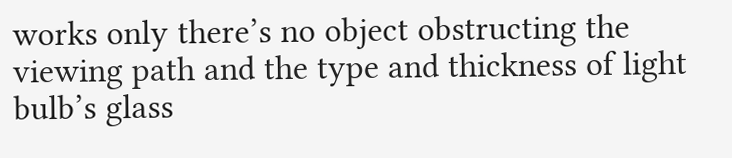works only there’s no object obstructing the viewing path and the type and thickness of light bulb’s glass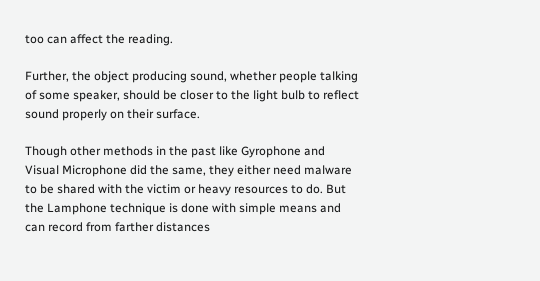too can affect the reading.

Further, the object producing sound, whether people talking of some speaker, should be closer to the light bulb to reflect sound properly on their surface.

Though other methods in the past like Gyrophone and Visual Microphone did the same, they either need malware to be shared with the victim or heavy resources to do. But the Lamphone technique is done with simple means and can record from farther distances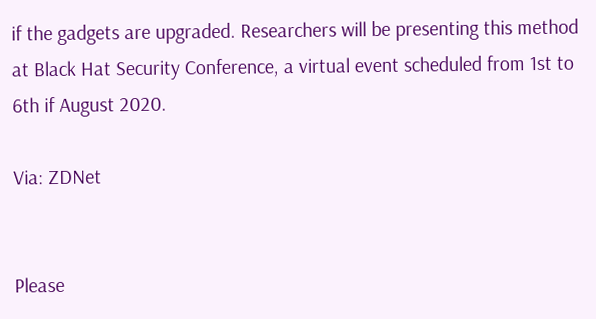if the gadgets are upgraded. Researchers will be presenting this method at Black Hat Security Conference, a virtual event scheduled from 1st to 6th if August 2020.

Via: ZDNet


Please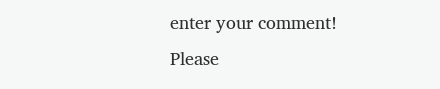enter your comment!
Please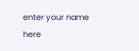enter your name here